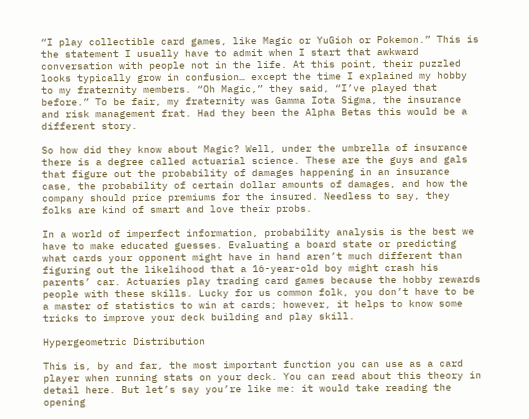“I play collectible card games, like Magic or YuGioh or Pokemon.” This is the statement I usually have to admit when I start that awkward conversation with people not in the life. At this point, their puzzled looks typically grow in confusion… except the time I explained my hobby to my fraternity members. “Oh Magic,” they said, “I’ve played that before.” To be fair, my fraternity was Gamma Iota Sigma, the insurance and risk management frat. Had they been the Alpha Betas this would be a different story.

So how did they know about Magic? Well, under the umbrella of insurance there is a degree called actuarial science. These are the guys and gals that figure out the probability of damages happening in an insurance case, the probability of certain dollar amounts of damages, and how the company should price premiums for the insured. Needless to say, they folks are kind of smart and love their probs.

In a world of imperfect information, probability analysis is the best we have to make educated guesses. Evaluating a board state or predicting what cards your opponent might have in hand aren’t much different than figuring out the likelihood that a 16-year-old boy might crash his parents’ car. Actuaries play trading card games because the hobby rewards people with these skills. Lucky for us common folk, you don’t have to be a master of statistics to win at cards; however, it helps to know some tricks to improve your deck building and play skill.

Hypergeometric Distribution

This is, by and far, the most important function you can use as a card player when running stats on your deck. You can read about this theory in detail here. But let’s say you’re like me: it would take reading the opening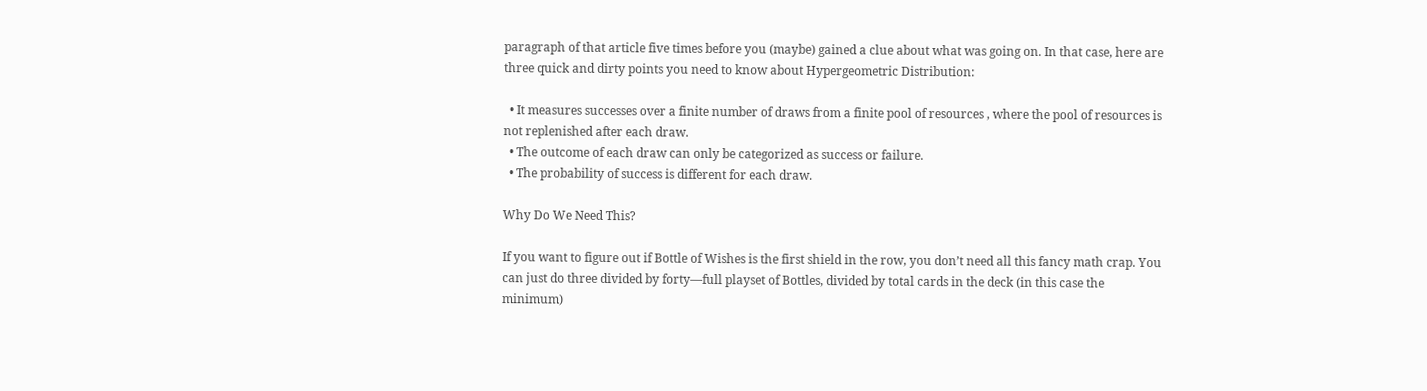paragraph of that article five times before you (maybe) gained a clue about what was going on. In that case, here are three quick and dirty points you need to know about Hypergeometric Distribution:

  • It measures successes over a finite number of draws from a finite pool of resources , where the pool of resources is not replenished after each draw.
  • The outcome of each draw can only be categorized as success or failure.
  • The probability of success is different for each draw.

Why Do We Need This?

If you want to figure out if Bottle of Wishes is the first shield in the row, you don’t need all this fancy math crap. You can just do three divided by forty—full playset of Bottles, divided by total cards in the deck (in this case the minimum)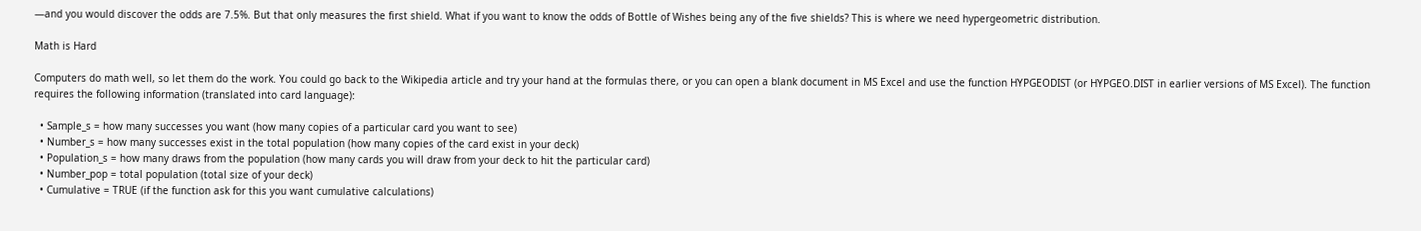—and you would discover the odds are 7.5%. But that only measures the first shield. What if you want to know the odds of Bottle of Wishes being any of the five shields? This is where we need hypergeometric distribution.

Math is Hard

Computers do math well, so let them do the work. You could go back to the Wikipedia article and try your hand at the formulas there, or you can open a blank document in MS Excel and use the function HYPGEODIST (or HYPGEO.DIST in earlier versions of MS Excel). The function requires the following information (translated into card language):

  • Sample_s = how many successes you want (how many copies of a particular card you want to see)
  • Number_s = how many successes exist in the total population (how many copies of the card exist in your deck)
  • Population_s = how many draws from the population (how many cards you will draw from your deck to hit the particular card)
  • Number_pop = total population (total size of your deck)
  • Cumulative = TRUE (if the function ask for this you want cumulative calculations)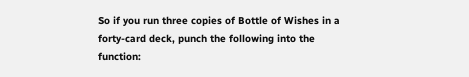So if you run three copies of Bottle of Wishes in a forty-card deck, punch the following into the function: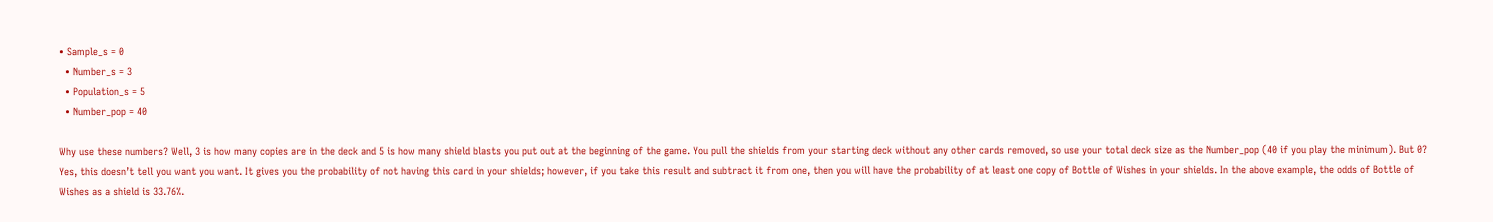• Sample_s = 0
  • Number_s = 3
  • Population_s = 5
  • Number_pop = 40

Why use these numbers? Well, 3 is how many copies are in the deck and 5 is how many shield blasts you put out at the beginning of the game. You pull the shields from your starting deck without any other cards removed, so use your total deck size as the Number_pop (40 if you play the minimum). But 0? Yes, this doesn’t tell you want you want. It gives you the probability of not having this card in your shields; however, if you take this result and subtract it from one, then you will have the probability of at least one copy of Bottle of Wishes in your shields. In the above example, the odds of Bottle of Wishes as a shield is 33.76%.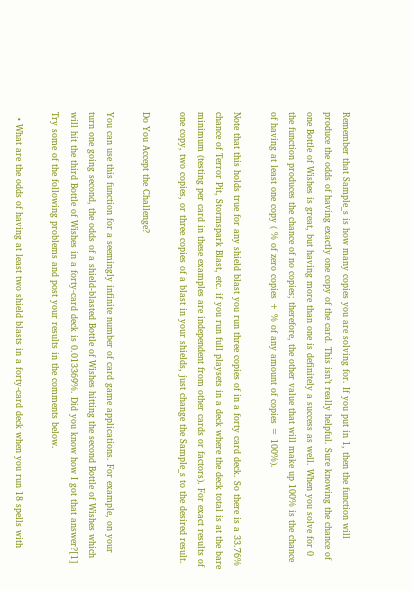Remember that Sample_s is how many copies you are solving for. If you put in 1, then the function will produce the odds of having exactly one copy of the card. This isn’t really helpful. Sure knowing the chance of one Bottle of Wishes is great, but having more than one is definitely a success as well. When you solve for 0 the function produces the chance of no copies; therefore, the other value that will make up 100% is the chance of having at least one copy ( % of zero copies + % of any amount of copies = 100%).

Note that this holds true for any shield blast you run three copies of in a forty card deck. So there is a 33.76% chance of Terror Pit, Stormspark Blast, etc. if you run full playsets in a deck where the deck total is at the bare minimum (testing per card in these examples are independent from other cards or factors). For exact results of one copy, two copies, or three copies of a blast in your shields, just change the Sample_s to the desired result.

Do You Accept the Challenge?

You can use this function for a seemingly infinite number of card game applications. For example, on your turn one going second, the odds of a shield-blasted Bottle of Wishes hitting the second Bottle of Wishes which will hit the third Bottle of Wishes in a forty-card deck is 0.013369%. Did you know how I got that answer?[1] Try some of the following problems and post your results in the comments below.

  • What are the odds of having at least two shield blasts in a forty-card deck when you run 18 spells with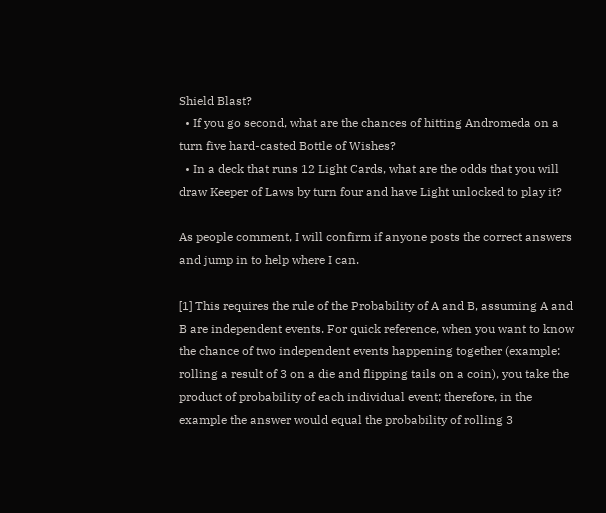Shield Blast?
  • If you go second, what are the chances of hitting Andromeda on a turn five hard-casted Bottle of Wishes?
  • In a deck that runs 12 Light Cards, what are the odds that you will draw Keeper of Laws by turn four and have Light unlocked to play it?

As people comment, I will confirm if anyone posts the correct answers and jump in to help where I can.

[1] This requires the rule of the Probability of A and B, assuming A and B are independent events. For quick reference, when you want to know the chance of two independent events happening together (example: rolling a result of 3 on a die and flipping tails on a coin), you take the product of probability of each individual event; therefore, in the example the answer would equal the probability of rolling 3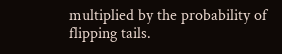multiplied by the probability of flipping tails.